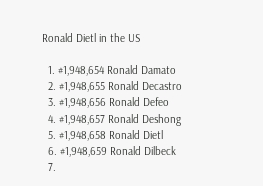Ronald Dietl in the US

  1. #1,948,654 Ronald Damato
  2. #1,948,655 Ronald Decastro
  3. #1,948,656 Ronald Defeo
  4. #1,948,657 Ronald Deshong
  5. #1,948,658 Ronald Dietl
  6. #1,948,659 Ronald Dilbeck
  7.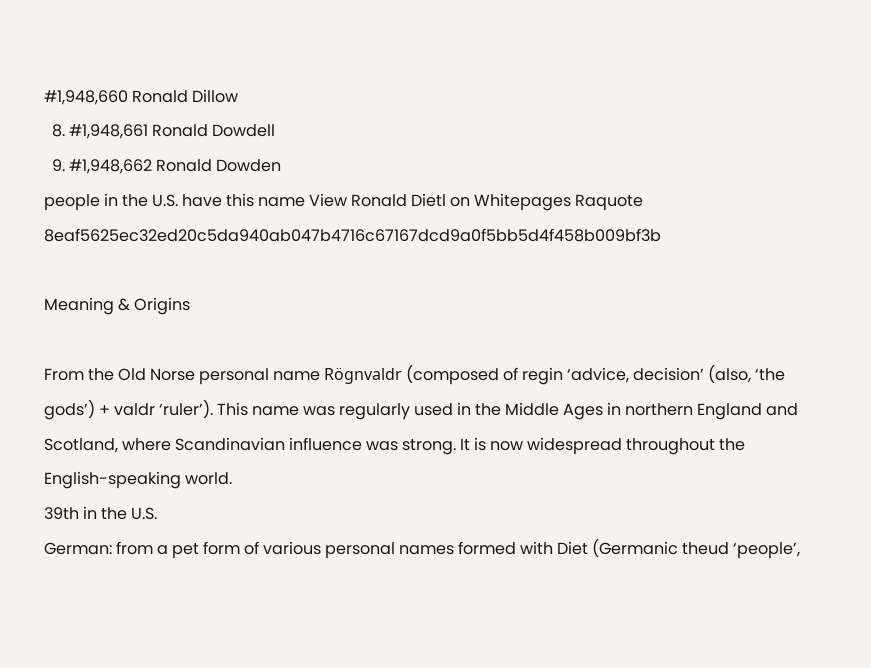#1,948,660 Ronald Dillow
  8. #1,948,661 Ronald Dowdell
  9. #1,948,662 Ronald Dowden
people in the U.S. have this name View Ronald Dietl on Whitepages Raquote 8eaf5625ec32ed20c5da940ab047b4716c67167dcd9a0f5bb5d4f458b009bf3b

Meaning & Origins

From the Old Norse personal name Rögnvaldr (composed of regin ‘advice, decision’ (also, ‘the gods’) + valdr ‘ruler’). This name was regularly used in the Middle Ages in northern England and Scotland, where Scandinavian influence was strong. It is now widespread throughout the English-speaking world.
39th in the U.S.
German: from a pet form of various personal names formed with Diet (Germanic theud ‘people’,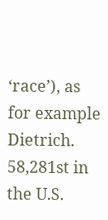‘race’), as for example Dietrich.
58,281st in the U.S.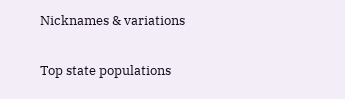Nicknames & variations

Top state populations